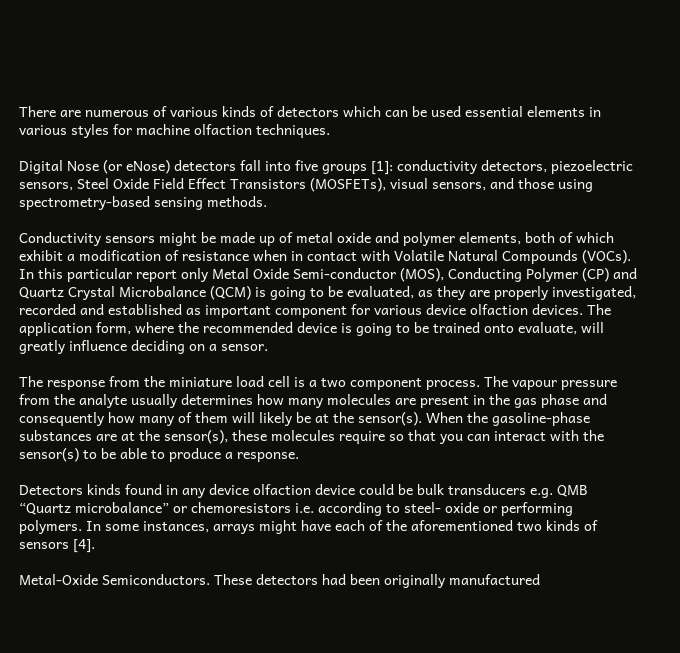There are numerous of various kinds of detectors which can be used essential elements in various styles for machine olfaction techniques.

Digital Nose (or eNose) detectors fall into five groups [1]: conductivity detectors, piezoelectric sensors, Steel Oxide Field Effect Transistors (MOSFETs), visual sensors, and those using spectrometry-based sensing methods.

Conductivity sensors might be made up of metal oxide and polymer elements, both of which exhibit a modification of resistance when in contact with Volatile Natural Compounds (VOCs). In this particular report only Metal Oxide Semi-conductor (MOS), Conducting Polymer (CP) and Quartz Crystal Microbalance (QCM) is going to be evaluated, as they are properly investigated, recorded and established as important component for various device olfaction devices. The application form, where the recommended device is going to be trained onto evaluate, will greatly influence deciding on a sensor.

The response from the miniature load cell is a two component process. The vapour pressure from the analyte usually determines how many molecules are present in the gas phase and consequently how many of them will likely be at the sensor(s). When the gasoline-phase substances are at the sensor(s), these molecules require so that you can interact with the sensor(s) to be able to produce a response.

Detectors kinds found in any device olfaction device could be bulk transducers e.g. QMB “Quartz microbalance” or chemoresistors i.e. according to steel- oxide or performing polymers. In some instances, arrays might have each of the aforementioned two kinds of sensors [4].

Metal-Oxide Semiconductors. These detectors had been originally manufactured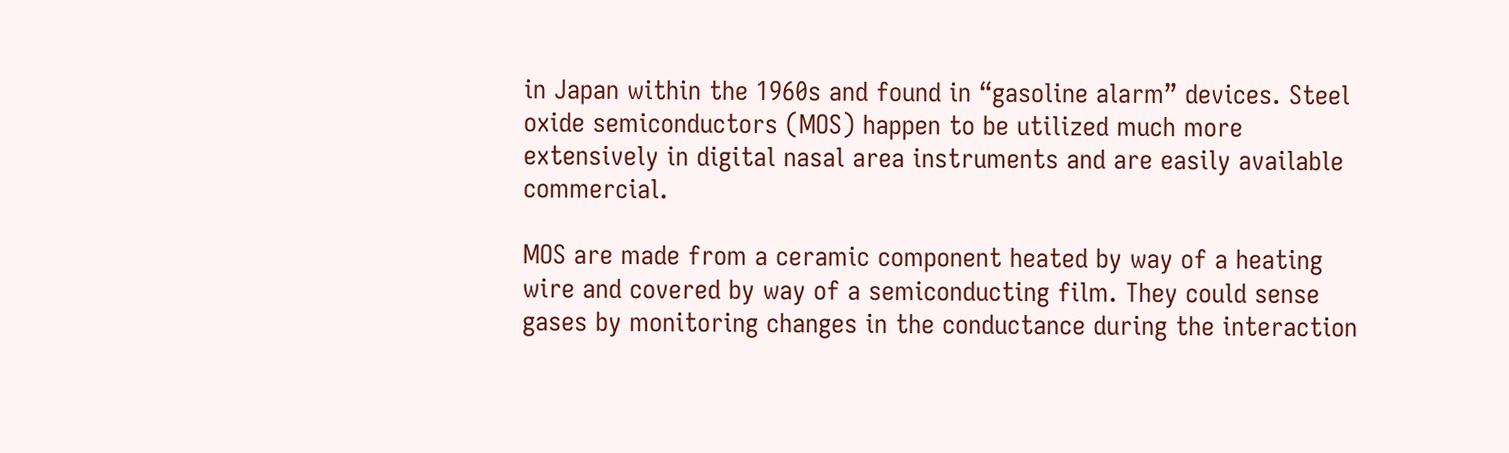in Japan within the 1960s and found in “gasoline alarm” devices. Steel oxide semiconductors (MOS) happen to be utilized much more extensively in digital nasal area instruments and are easily available commercial.

MOS are made from a ceramic component heated by way of a heating wire and covered by way of a semiconducting film. They could sense gases by monitoring changes in the conductance during the interaction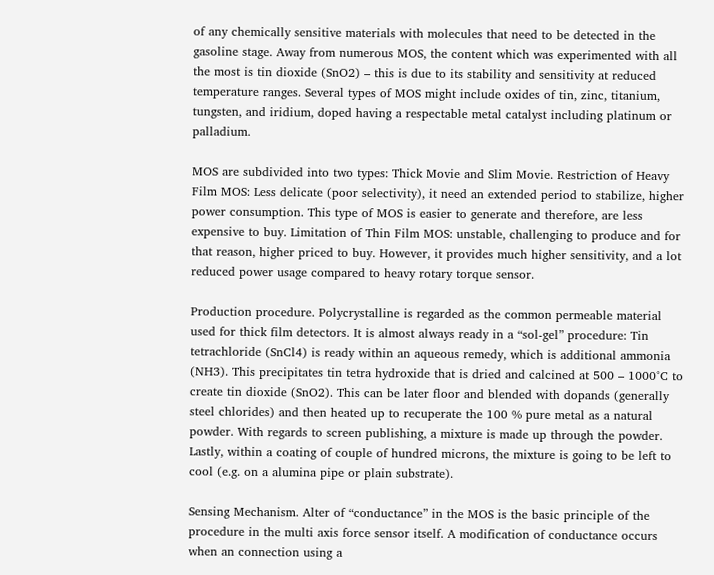of any chemically sensitive materials with molecules that need to be detected in the gasoline stage. Away from numerous MOS, the content which was experimented with all the most is tin dioxide (SnO2) – this is due to its stability and sensitivity at reduced temperature ranges. Several types of MOS might include oxides of tin, zinc, titanium, tungsten, and iridium, doped having a respectable metal catalyst including platinum or palladium.

MOS are subdivided into two types: Thick Movie and Slim Movie. Restriction of Heavy Film MOS: Less delicate (poor selectivity), it need an extended period to stabilize, higher power consumption. This type of MOS is easier to generate and therefore, are less expensive to buy. Limitation of Thin Film MOS: unstable, challenging to produce and for that reason, higher priced to buy. However, it provides much higher sensitivity, and a lot reduced power usage compared to heavy rotary torque sensor.

Production procedure. Polycrystalline is regarded as the common permeable material used for thick film detectors. It is almost always ready in a “sol-gel” procedure: Tin tetrachloride (SnCl4) is ready within an aqueous remedy, which is additional ammonia (NH3). This precipitates tin tetra hydroxide that is dried and calcined at 500 – 1000°C to create tin dioxide (SnO2). This can be later floor and blended with dopands (generally steel chlorides) and then heated up to recuperate the 100 % pure metal as a natural powder. With regards to screen publishing, a mixture is made up through the powder. Lastly, within a coating of couple of hundred microns, the mixture is going to be left to cool (e.g. on a alumina pipe or plain substrate).

Sensing Mechanism. Alter of “conductance” in the MOS is the basic principle of the procedure in the multi axis force sensor itself. A modification of conductance occurs when an connection using a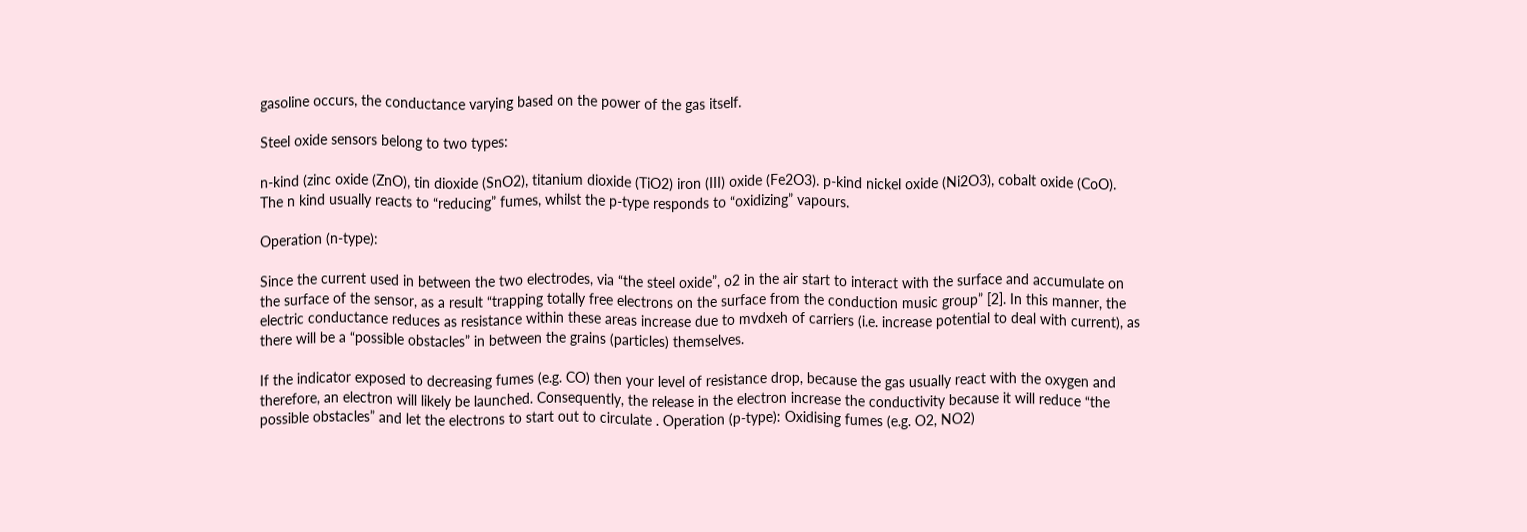gasoline occurs, the conductance varying based on the power of the gas itself.

Steel oxide sensors belong to two types:

n-kind (zinc oxide (ZnO), tin dioxide (SnO2), titanium dioxide (TiO2) iron (III) oxide (Fe2O3). p-kind nickel oxide (Ni2O3), cobalt oxide (CoO). The n kind usually reacts to “reducing” fumes, whilst the p-type responds to “oxidizing” vapours.

Operation (n-type):

Since the current used in between the two electrodes, via “the steel oxide”, o2 in the air start to interact with the surface and accumulate on the surface of the sensor, as a result “trapping totally free electrons on the surface from the conduction music group” [2]. In this manner, the electric conductance reduces as resistance within these areas increase due to mvdxeh of carriers (i.e. increase potential to deal with current), as there will be a “possible obstacles” in between the grains (particles) themselves.

If the indicator exposed to decreasing fumes (e.g. CO) then your level of resistance drop, because the gas usually react with the oxygen and therefore, an electron will likely be launched. Consequently, the release in the electron increase the conductivity because it will reduce “the possible obstacles” and let the electrons to start out to circulate . Operation (p-type): Oxidising fumes (e.g. O2, NO2)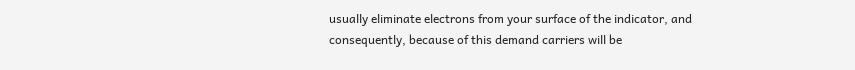usually eliminate electrons from your surface of the indicator, and consequently, because of this demand carriers will be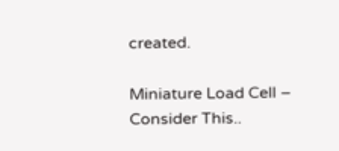created.

Miniature Load Cell – Consider This..